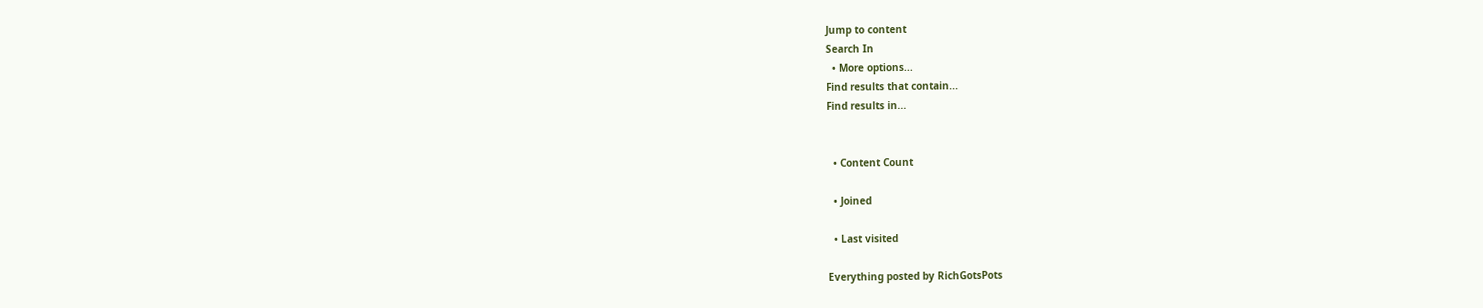Jump to content
Search In
  • More options...
Find results that contain...
Find results in...


  • Content Count

  • Joined

  • Last visited

Everything posted by RichGotsPots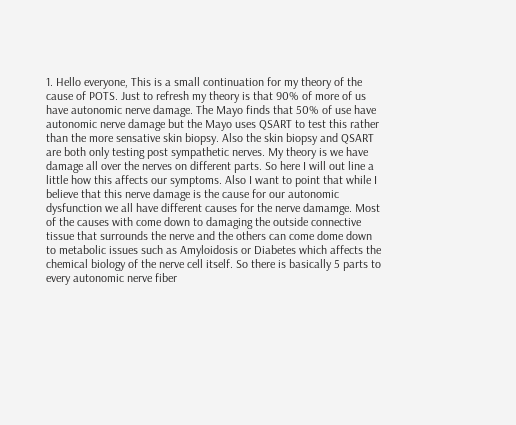1. Hello everyone, This is a small continuation for my theory of the cause of POTS. Just to refresh my theory is that 90% of more of us have autonomic nerve damage. The Mayo finds that 50% of use have autonomic nerve damage but the Mayo uses QSART to test this rather than the more sensative skin biopsy. Also the skin biopsy and QSART are both only testing post sympathetic nerves. My theory is we have damage all over the nerves on different parts. So here I will out line a little how this affects our symptoms. Also I want to point that while I believe that this nerve damage is the cause for our autonomic dysfunction we all have different causes for the nerve damamge. Most of the causes with come down to damaging the outside connective tissue that surrounds the nerve and the others can come dome down to metabolic issues such as Amyloidosis or Diabetes which affects the chemical biology of the nerve cell itself. So there is basically 5 parts to every autonomic nerve fiber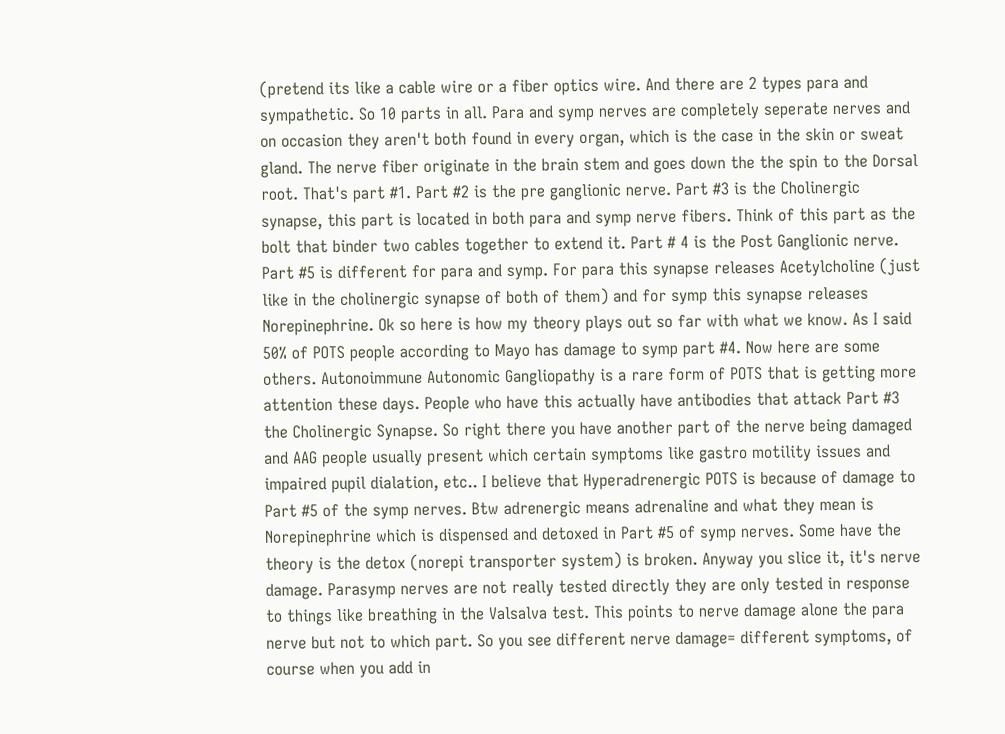(pretend its like a cable wire or a fiber optics wire. And there are 2 types para and sympathetic. So 10 parts in all. Para and symp nerves are completely seperate nerves and on occasion they aren't both found in every organ, which is the case in the skin or sweat gland. The nerve fiber originate in the brain stem and goes down the the spin to the Dorsal root. That's part #1. Part #2 is the pre ganglionic nerve. Part #3 is the Cholinergic synapse, this part is located in both para and symp nerve fibers. Think of this part as the bolt that binder two cables together to extend it. Part # 4 is the Post Ganglionic nerve. Part #5 is different for para and symp. For para this synapse releases Acetylcholine (just like in the cholinergic synapse of both of them) and for symp this synapse releases Norepinephrine. Ok so here is how my theory plays out so far with what we know. As I said 50% of POTS people according to Mayo has damage to symp part #4. Now here are some others. Autonoimmune Autonomic Gangliopathy is a rare form of POTS that is getting more attention these days. People who have this actually have antibodies that attack Part #3 the Cholinergic Synapse. So right there you have another part of the nerve being damaged and AAG people usually present which certain symptoms like gastro motility issues and impaired pupil dialation, etc.. I believe that Hyperadrenergic POTS is because of damage to Part #5 of the symp nerves. Btw adrenergic means adrenaline and what they mean is Norepinephrine which is dispensed and detoxed in Part #5 of symp nerves. Some have the theory is the detox (norepi transporter system) is broken. Anyway you slice it, it's nerve damage. Parasymp nerves are not really tested directly they are only tested in response to things like breathing in the Valsalva test. This points to nerve damage alone the para nerve but not to which part. So you see different nerve damage= different symptoms, of course when you add in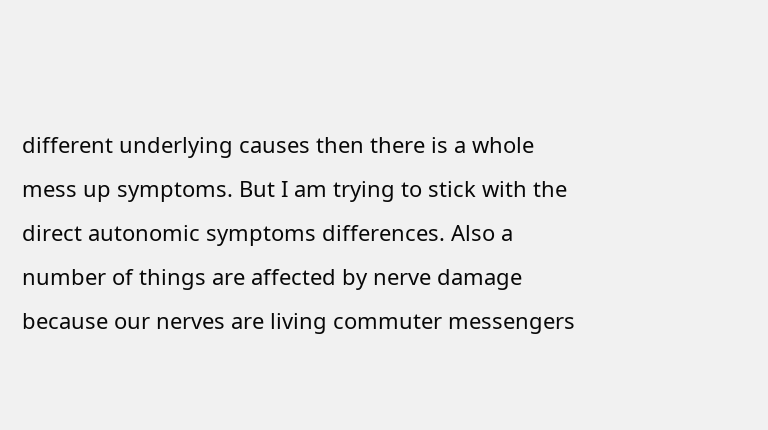different underlying causes then there is a whole mess up symptoms. But I am trying to stick with the direct autonomic symptoms differences. Also a number of things are affected by nerve damage because our nerves are living commuter messengers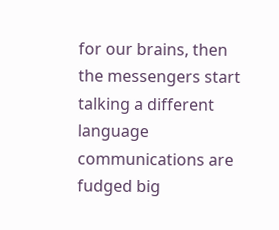for our brains, then the messengers start talking a different language communications are fudged big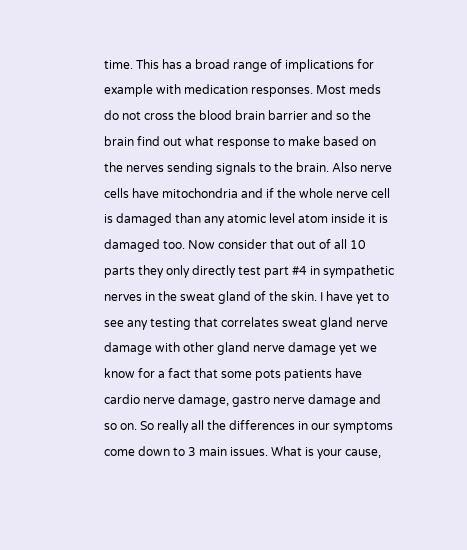time. This has a broad range of implications for example with medication responses. Most meds do not cross the blood brain barrier and so the brain find out what response to make based on the nerves sending signals to the brain. Also nerve cells have mitochondria and if the whole nerve cell is damaged than any atomic level atom inside it is damaged too. Now consider that out of all 10 parts they only directly test part #4 in sympathetic nerves in the sweat gland of the skin. I have yet to see any testing that correlates sweat gland nerve damage with other gland nerve damage yet we know for a fact that some pots patients have cardio nerve damage, gastro nerve damage and so on. So really all the differences in our symptoms come down to 3 main issues. What is your cause,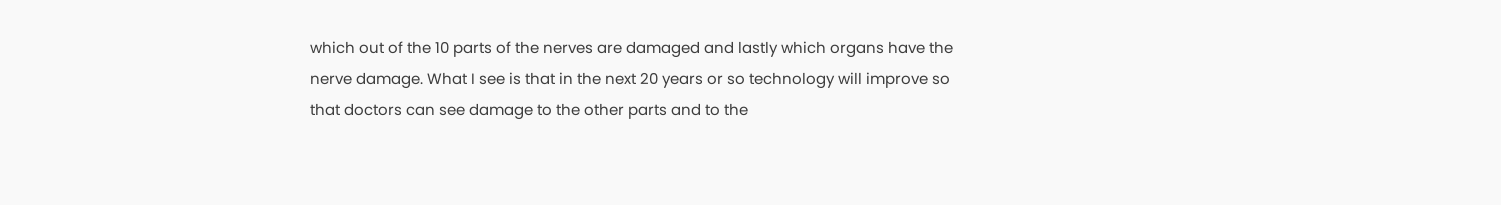which out of the 10 parts of the nerves are damaged and lastly which organs have the nerve damage. What I see is that in the next 20 years or so technology will improve so that doctors can see damage to the other parts and to the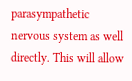parasympathetic nervous system as well directly. This will allow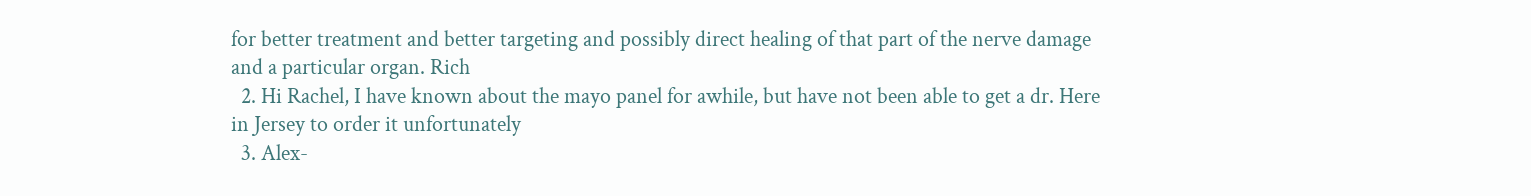for better treatment and better targeting and possibly direct healing of that part of the nerve damage and a particular organ. Rich
  2. Hi Rachel, I have known about the mayo panel for awhile, but have not been able to get a dr. Here in Jersey to order it unfortunately
  3. Alex-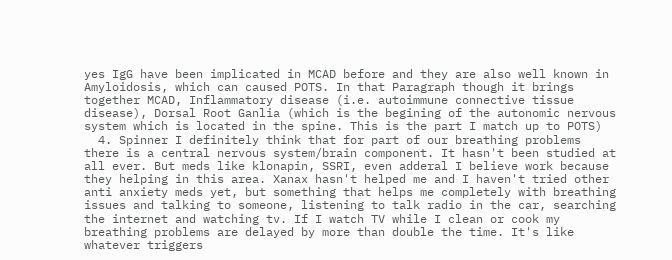yes IgG have been implicated in MCAD before and they are also well known in Amyloidosis, which can caused POTS. In that Paragraph though it brings together MCAD, Inflammatory disease (i.e. autoimmune connective tissue disease), Dorsal Root Ganlia (which is the begining of the autonomic nervous system which is located in the spine. This is the part I match up to POTS)
  4. Spinner I definitely think that for part of our breathing problems there is a central nervous system/brain component. It hasn't been studied at all ever. But meds like klonapin, SSRI, even adderal I believe work because they helping in this area. Xanax hasn't helped me and I haven't tried other anti anxiety meds yet, but something that helps me completely with breathing issues and talking to someone, listening to talk radio in the car, searching the internet and watching tv. If I watch TV while I clean or cook my breathing problems are delayed by more than double the time. It's like whatever triggers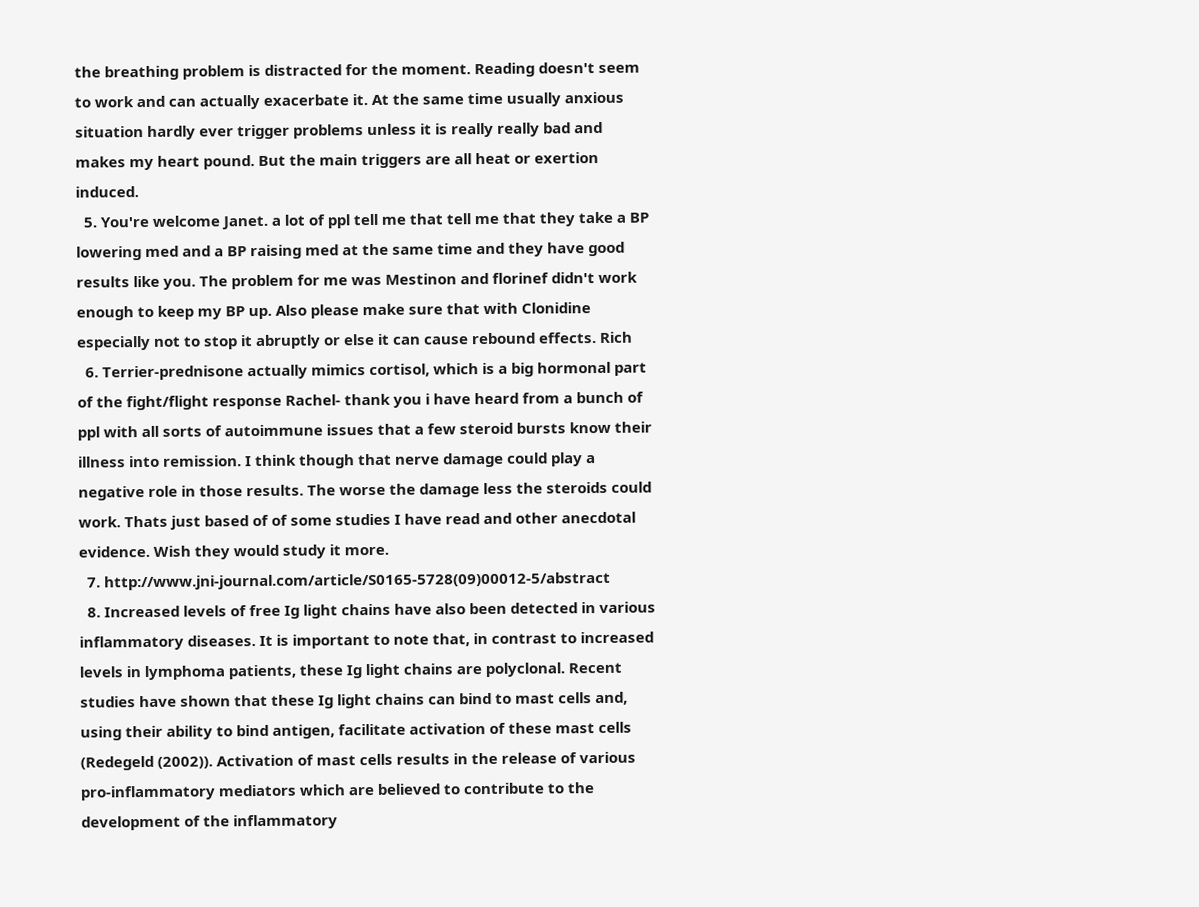the breathing problem is distracted for the moment. Reading doesn't seem to work and can actually exacerbate it. At the same time usually anxious situation hardly ever trigger problems unless it is really really bad and makes my heart pound. But the main triggers are all heat or exertion induced.
  5. You're welcome Janet. a lot of ppl tell me that tell me that they take a BP lowering med and a BP raising med at the same time and they have good results like you. The problem for me was Mestinon and florinef didn't work enough to keep my BP up. Also please make sure that with Clonidine especially not to stop it abruptly or else it can cause rebound effects. Rich
  6. Terrier-prednisone actually mimics cortisol, which is a big hormonal part of the fight/flight response Rachel- thank you i have heard from a bunch of ppl with all sorts of autoimmune issues that a few steroid bursts know their illness into remission. I think though that nerve damage could play a negative role in those results. The worse the damage less the steroids could work. Thats just based of of some studies I have read and other anecdotal evidence. Wish they would study it more.
  7. http://www.jni-journal.com/article/S0165-5728(09)00012-5/abstract
  8. Increased levels of free Ig light chains have also been detected in various inflammatory diseases. It is important to note that, in contrast to increased levels in lymphoma patients, these Ig light chains are polyclonal. Recent studies have shown that these Ig light chains can bind to mast cells and, using their ability to bind antigen, facilitate activation of these mast cells (Redegeld (2002)). Activation of mast cells results in the release of various pro-inflammatory mediators which are believed to contribute to the development of the inflammatory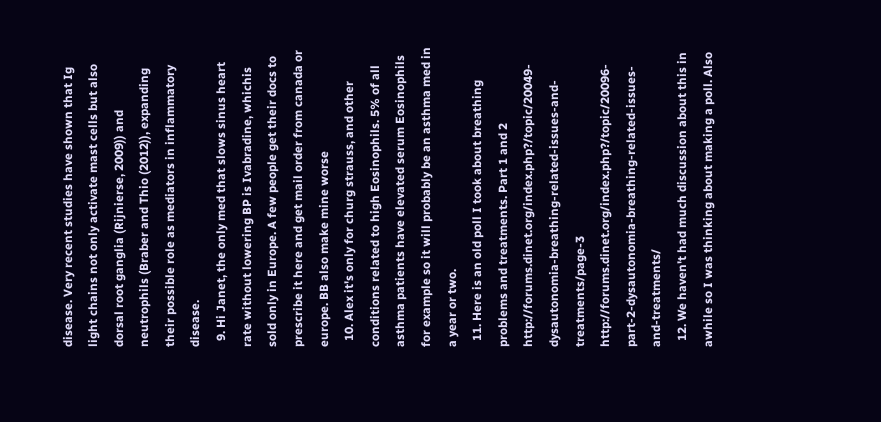disease. Very recent studies have shown that Ig light chains not only activate mast cells but also dorsal root ganglia (Rijnierse, 2009)) and neutrophils (Braber and Thio (2012)), expanding their possible role as mediators in inflammatory disease.
  9. Hi Janet, the only med that slows sinus heart rate without lowering BP is Ivabradine, whichis sold only in Europe. A few people get their docs to prescribe it here and get mail order from canada or europe. BB also make mine worse
  10. Alex it's only for churg strauss, and other conditions related to high Eosinophils. 5% of all asthma patients have elevated serum Eosinophils for example so it will probably be an asthma med in a year or two.
  11. Here is an old poll I took about breathing problems and treatments. Part 1 and 2 http://forums.dinet.org/index.php?/topic/20049-dysautonomia-breathing-related-issues-and-treatments/page-3 http://forums.dinet.org/index.php?/topic/20096-part-2-dysautonomia-breathing-related-issues-and-treatments/
  12. We haven't had much discussion about this in awhile so I was thinking about making a poll. Also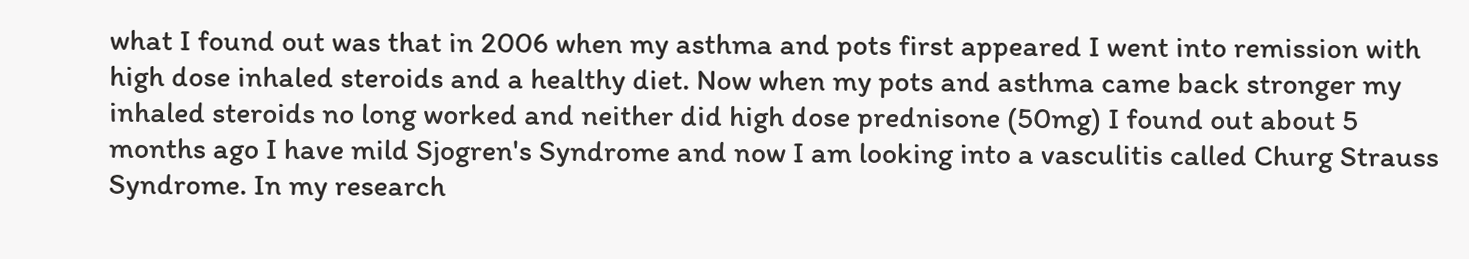what I found out was that in 2006 when my asthma and pots first appeared I went into remission with high dose inhaled steroids and a healthy diet. Now when my pots and asthma came back stronger my inhaled steroids no long worked and neither did high dose prednisone (50mg) I found out about 5 months ago I have mild Sjogren's Syndrome and now I am looking into a vasculitis called Churg Strauss Syndrome. In my research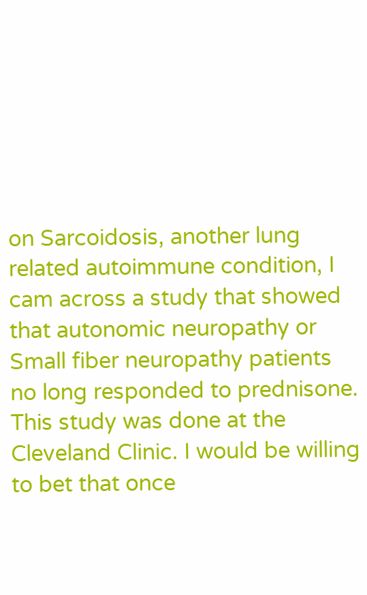on Sarcoidosis, another lung related autoimmune condition, I cam across a study that showed that autonomic neuropathy or Small fiber neuropathy patients no long responded to prednisone. This study was done at the Cleveland Clinic. I would be willing to bet that once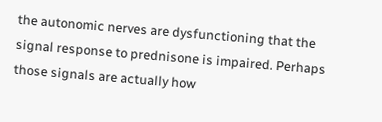the autonomic nerves are dysfunctioning that the signal response to prednisone is impaired. Perhaps those signals are actually how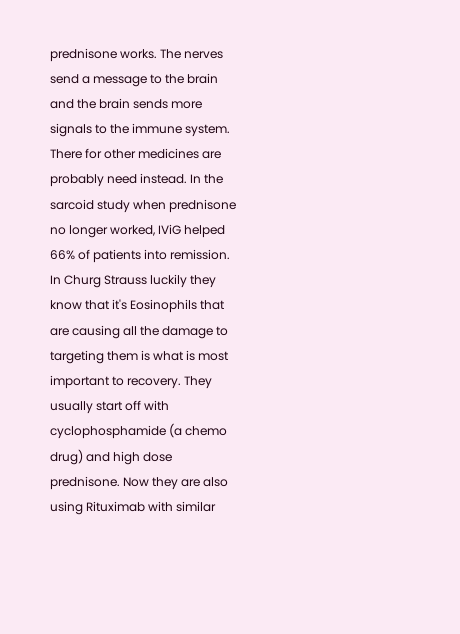prednisone works. The nerves send a message to the brain and the brain sends more signals to the immune system. There for other medicines are probably need instead. In the sarcoid study when prednisone no longer worked, IViG helped 66% of patients into remission. In Churg Strauss luckily they know that it's Eosinophils that are causing all the damage to targeting them is what is most important to recovery. They usually start off with cyclophosphamide (a chemo drug) and high dose prednisone. Now they are also using Rituximab with similar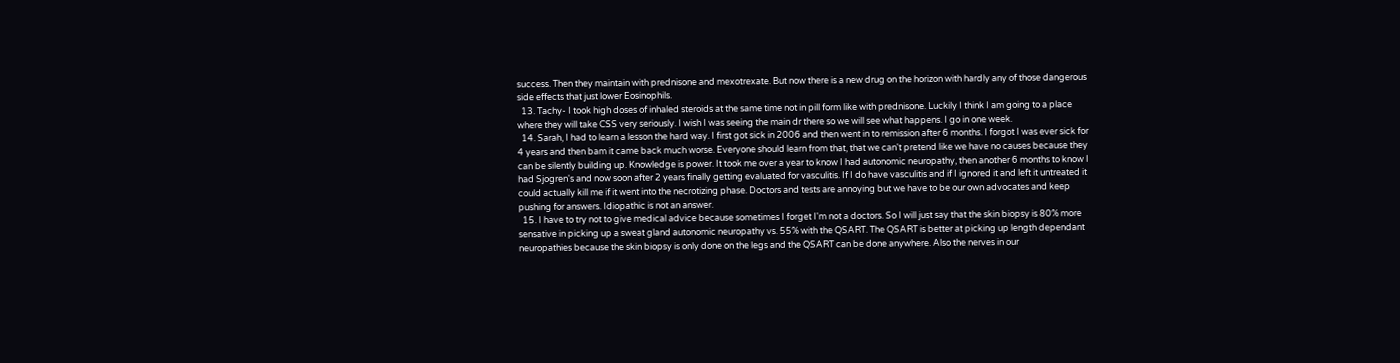success. Then they maintain with prednisone and mexotrexate. But now there is a new drug on the horizon with hardly any of those dangerous side effects that just lower Eosinophils.
  13. Tachy- I took high doses of inhaled steroids at the same time not in pill form like with prednisone. Luckily I think I am going to a place where they will take CSS very seriously. I wish I was seeing the main dr there so we will see what happens. I go in one week.
  14. Sarah, I had to learn a lesson the hard way. I first got sick in 2006 and then went in to remission after 6 months. I forgot I was ever sick for 4 years and then bam it came back much worse. Everyone should learn from that, that we can't pretend like we have no causes because they can be silently building up. Knowledge is power. It took me over a year to know I had autonomic neuropathy, then another 6 months to know I had Sjogren's and now soon after 2 years finally getting evaluated for vasculitis. If I do have vasculitis and if I ignored it and left it untreated it could actually kill me if it went into the necrotizing phase. Doctors and tests are annoying but we have to be our own advocates and keep pushing for answers. Idiopathic is not an answer.
  15. I have to try not to give medical advice because sometimes I forget I'm not a doctors. So I will just say that the skin biopsy is 80% more sensative in picking up a sweat gland autonomic neuropathy vs. 55% with the QSART. The QSART is better at picking up length dependant neuropathies because the skin biopsy is only done on the legs and the QSART can be done anywhere. Also the nerves in our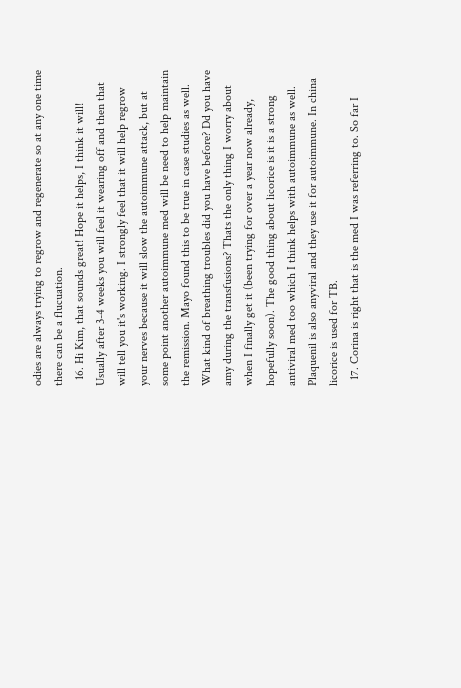odies are always trying to regrow and regenerate so at any one time there can be a flucuation.
  16. Hi Kim, that sounds great! Hope it helps, I think it will! Usually after 3-4 weeks you will feel it wearing off and then that will tell you it's working. I strongly feel that it will help regrow your nerves because it will slow the autoimmune attack, but at some point another autoimmune med will be need to help maintain the remission. Mayo found this to be true in case studies as well. What kind of breathing troubles did you have before? Dd you have amy during the transfusions? Thats the only thing I worry about when I finally get it (been trying for over a year now already, hopefully soon). The good thing about licorice is it is a strong antiviral med too which I think helps with autoimmune as well. Plaquenil is also anyviral and they use it for autoimmune. In china licorice is used for TB.
  17. Corina is right that is the med I was referring to. So far I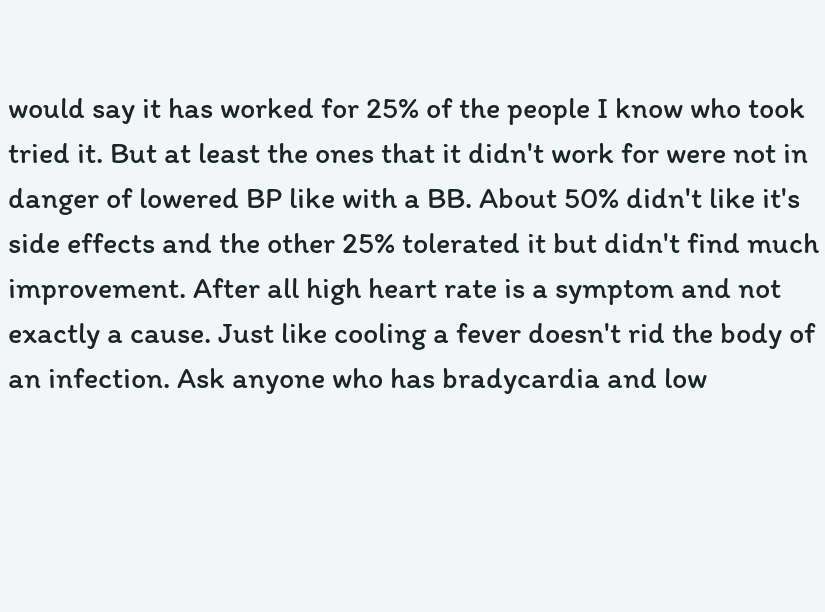would say it has worked for 25% of the people I know who took tried it. But at least the ones that it didn't work for were not in danger of lowered BP like with a BB. About 50% didn't like it's side effects and the other 25% tolerated it but didn't find much improvement. After all high heart rate is a symptom and not exactly a cause. Just like cooling a fever doesn't rid the body of an infection. Ask anyone who has bradycardia and low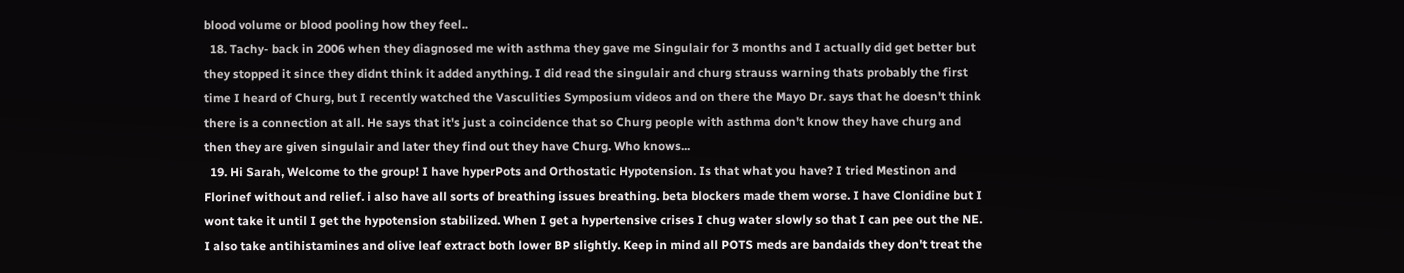blood volume or blood pooling how they feel..
  18. Tachy- back in 2006 when they diagnosed me with asthma they gave me Singulair for 3 months and I actually did get better but they stopped it since they didnt think it added anything. I did read the singulair and churg strauss warning thats probably the first time I heard of Churg, but I recently watched the Vasculities Symposium videos and on there the Mayo Dr. says that he doesn't think there is a connection at all. He says that it's just a coincidence that so Churg people with asthma don't know they have churg and then they are given singulair and later they find out they have Churg. Who knows...
  19. Hi Sarah, Welcome to the group! I have hyperPots and Orthostatic Hypotension. Is that what you have? I tried Mestinon and Florinef without and relief. i also have all sorts of breathing issues breathing. beta blockers made them worse. I have Clonidine but I wont take it until I get the hypotension stabilized. When I get a hypertensive crises I chug water slowly so that I can pee out the NE. I also take antihistamines and olive leaf extract both lower BP slightly. Keep in mind all POTS meds are bandaids they don't treat the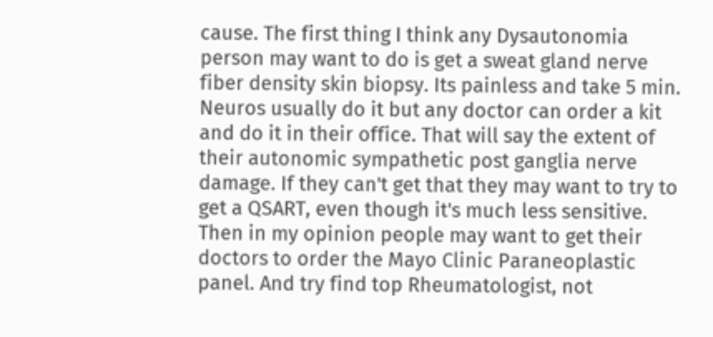cause. The first thing I think any Dysautonomia person may want to do is get a sweat gland nerve fiber density skin biopsy. Its painless and take 5 min. Neuros usually do it but any doctor can order a kit and do it in their office. That will say the extent of their autonomic sympathetic post ganglia nerve damage. If they can't get that they may want to try to get a QSART, even though it's much less sensitive. Then in my opinion people may want to get their doctors to order the Mayo Clinic Paraneoplastic panel. And try find top Rheumatologist, not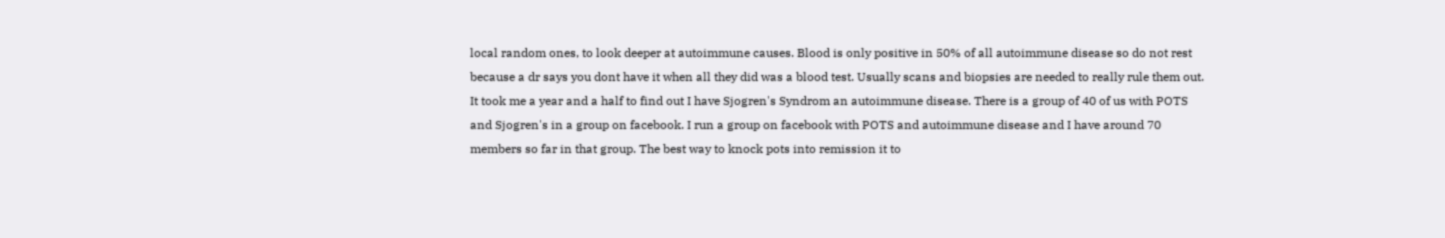local random ones, to look deeper at autoimmune causes. Blood is only positive in 50% of all autoimmune disease so do not rest because a dr says you dont have it when all they did was a blood test. Usually scans and biopsies are needed to really rule them out. It took me a year and a half to find out I have Sjogren's Syndrom an autoimmune disease. There is a group of 40 of us with POTS and Sjogren's in a group on facebook. I run a group on facebook with POTS and autoimmune disease and I have around 70 members so far in that group. The best way to knock pots into remission it to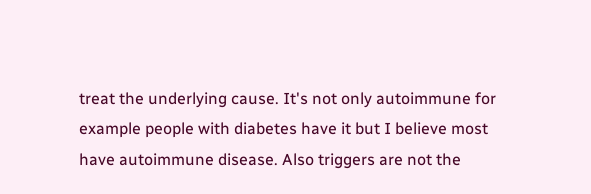treat the underlying cause. It's not only autoimmune for example people with diabetes have it but I believe most have autoimmune disease. Also triggers are not the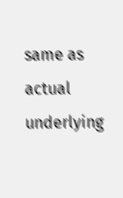same as actual underlying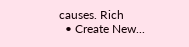causes. Rich
  • Create New...